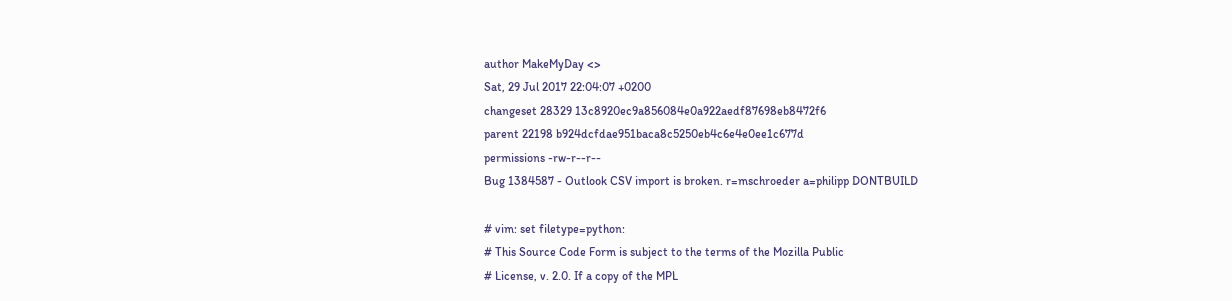author MakeMyDay <>
Sat, 29 Jul 2017 22:04:07 +0200
changeset 28329 13c8920ec9a856084e0a922aedf87698eb8472f6
parent 22198 b924dcfdae951baca8c5250eb4c6e4e0ee1c677d
permissions -rw-r--r--
Bug 1384587 - Outlook CSV import is broken. r=mschroeder a=philipp DONTBUILD

# vim: set filetype=python:
# This Source Code Form is subject to the terms of the Mozilla Public
# License, v. 2.0. If a copy of the MPL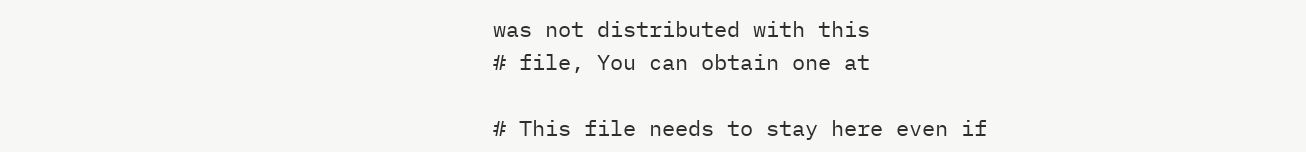was not distributed with this
# file, You can obtain one at

# This file needs to stay here even if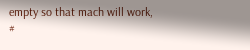empty so that mach will work,
#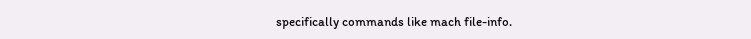specifically commands like mach file-info.